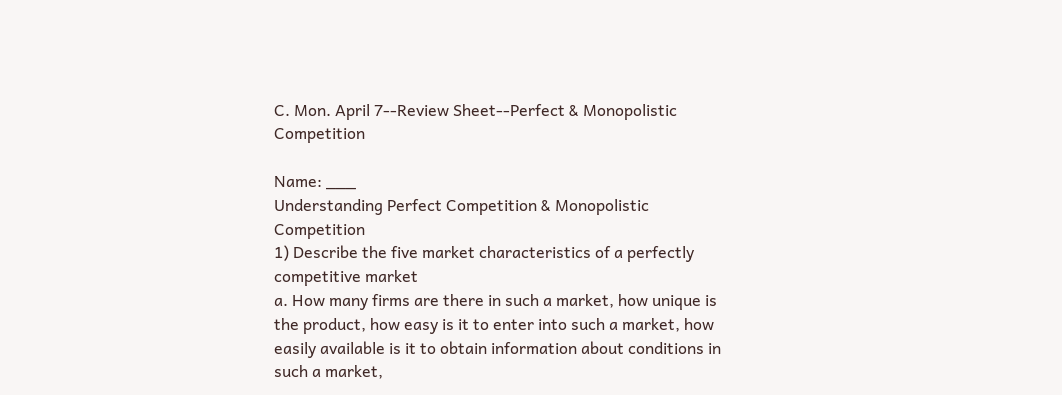C. Mon. April 7--Review Sheet--Perfect & Monopolistic Competition

Name: ___
Understanding Perfect Competition & Monopolistic Competition
1) Describe the five market characteristics of a perfectly competitive market
a. How many firms are there in such a market, how unique is the product, how easy is it to enter into such a market, how
easily available is it to obtain information about conditions in such a market,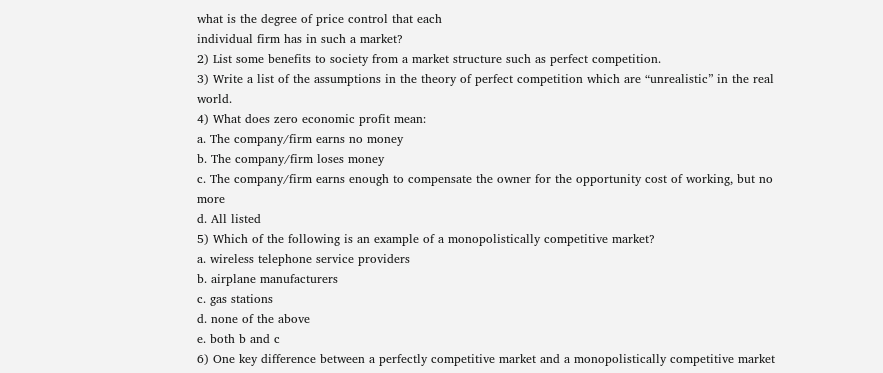what is the degree of price control that each
individual firm has in such a market?
2) List some benefits to society from a market structure such as perfect competition.
3) Write a list of the assumptions in the theory of perfect competition which are “unrealistic” in the real world.
4) What does zero economic profit mean:
a. The company/firm earns no money
b. The company/firm loses money
c. The company/firm earns enough to compensate the owner for the opportunity cost of working, but no more
d. All listed
5) Which of the following is an example of a monopolistically competitive market?
a. wireless telephone service providers
b. airplane manufacturers
c. gas stations
d. none of the above
e. both b and c
6) One key difference between a perfectly competitive market and a monopolistically competitive market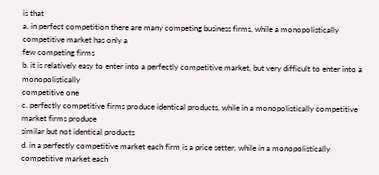is that
a. in perfect competition there are many competing business firms, while a monopolistically competitive market has only a
few competing firms
b. it is relatively easy to enter into a perfectly competitive market, but very difficult to enter into a monopolistically
competitive one
c. perfectly competitive firms produce identical products, while in a monopolistically competitive market firms produce
similar but not identical products
d. in a perfectly competitive market each firm is a price setter, while in a monopolistically competitive market each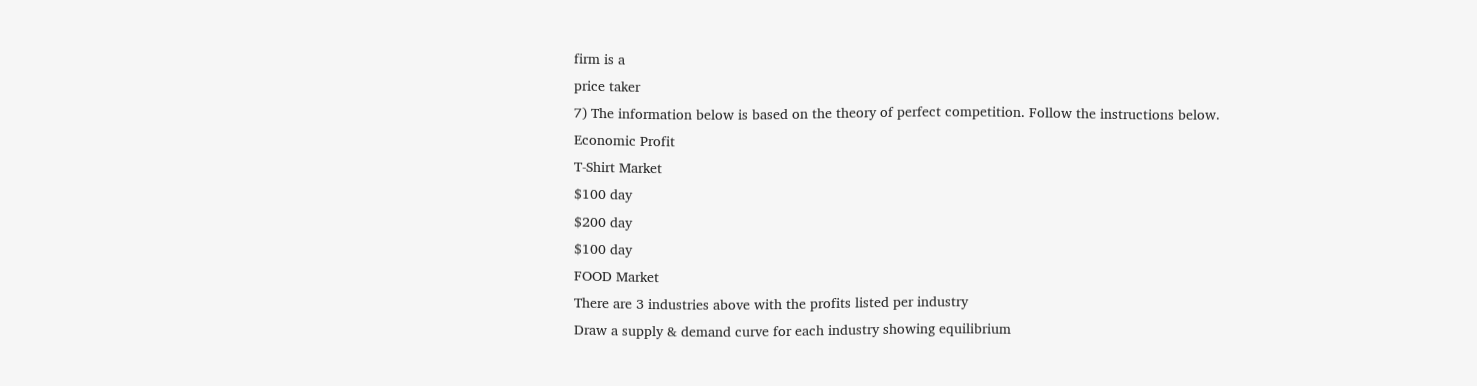firm is a
price taker
7) The information below is based on the theory of perfect competition. Follow the instructions below.
Economic Profit
T-Shirt Market
$100 day
$200 day
$100 day
FOOD Market
There are 3 industries above with the profits listed per industry
Draw a supply & demand curve for each industry showing equilibrium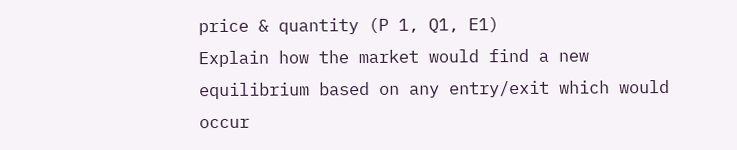price & quantity (P 1, Q1, E1)
Explain how the market would find a new equilibrium based on any entry/exit which would occur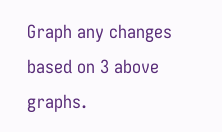Graph any changes based on 3 above graphs.